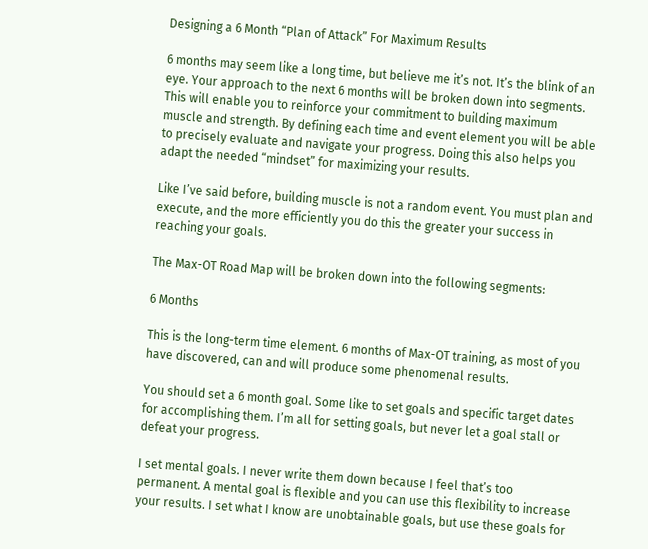Designing a 6 Month “Plan of Attack” For Maximum Results

6 months may seem like a long time, but believe me it’s not. It’s the blink of an eye. Your approach to the next 6 months will be broken down into segments. This will enable you to reinforce your commitment to building maximum muscle and strength. By defining each time and event element you will be able to precisely evaluate and navigate your progress. Doing this also helps you adapt the needed “mindset” for maximizing your results.

Like I’ve said before, building muscle is not a random event. You must plan and execute, and the more efficiently you do this the greater your success in reaching your goals.

The Max-OT Road Map will be broken down into the following segments:

6 Months

This is the long-term time element. 6 months of Max-OT training, as most of you have discovered, can and will produce some phenomenal results.

You should set a 6 month goal. Some like to set goals and specific target dates for accomplishing them. I’m all for setting goals, but never let a goal stall or defeat your progress.

I set mental goals. I never write them down because I feel that’s too permanent. A mental goal is flexible and you can use this flexibility to increase your results. I set what I know are unobtainable goals, but use these goals for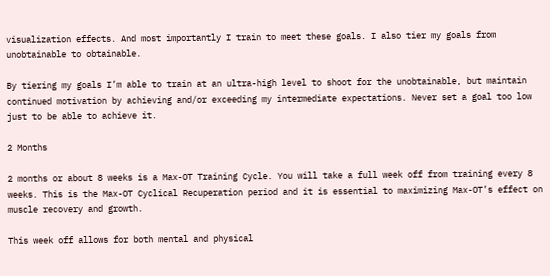visualization effects. And most importantly I train to meet these goals. I also tier my goals from unobtainable to obtainable.

By tiering my goals I’m able to train at an ultra-high level to shoot for the unobtainable, but maintain continued motivation by achieving and/or exceeding my intermediate expectations. Never set a goal too low just to be able to achieve it.

2 Months

2 months or about 8 weeks is a Max-OT Training Cycle. You will take a full week off from training every 8 weeks. This is the Max-OT Cyclical Recuperation period and it is essential to maximizing Max-OT’s effect on muscle recovery and growth.

This week off allows for both mental and physical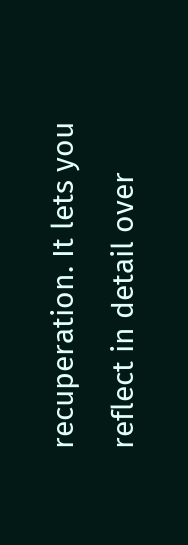recuperation. It lets you reflect in detail over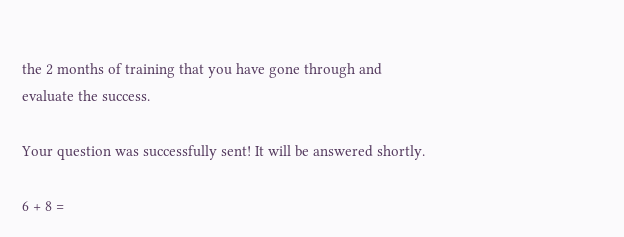the 2 months of training that you have gone through and evaluate the success.

Your question was successfully sent! It will be answered shortly.

6 + 8 =